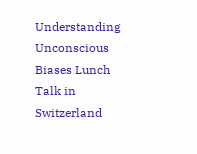Understanding Unconscious Biases Lunch Talk in Switzerland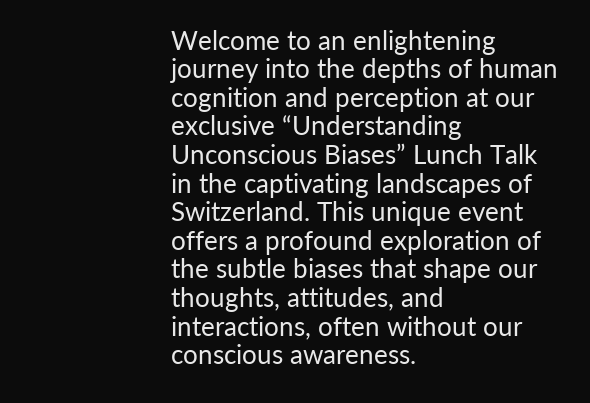Welcome to an enlightening journey into the depths of human cognition and perception at our exclusive “Understanding Unconscious Biases” Lunch Talk in the captivating landscapes of Switzerland. This unique event offers a profound exploration of the subtle biases that shape our thoughts, attitudes, and interactions, often without our conscious awareness.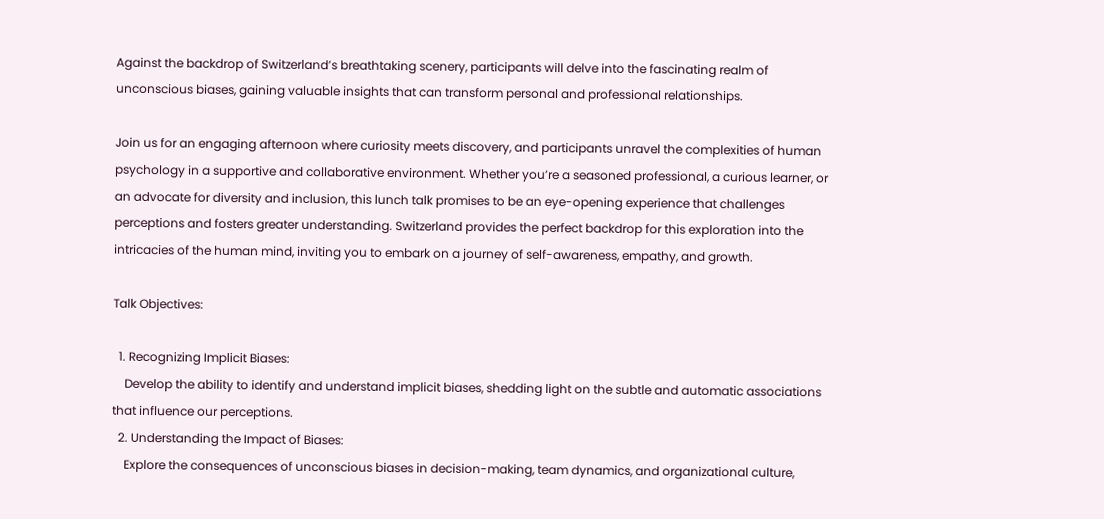Against the backdrop of Switzerland’s breathtaking scenery, participants will delve into the fascinating realm of unconscious biases, gaining valuable insights that can transform personal and professional relationships.

Join us for an engaging afternoon where curiosity meets discovery, and participants unravel the complexities of human psychology in a supportive and collaborative environment. Whether you’re a seasoned professional, a curious learner, or an advocate for diversity and inclusion, this lunch talk promises to be an eye-opening experience that challenges perceptions and fosters greater understanding. Switzerland provides the perfect backdrop for this exploration into the intricacies of the human mind, inviting you to embark on a journey of self-awareness, empathy, and growth.

Talk Objectives:

  1. Recognizing Implicit Biases:
    Develop the ability to identify and understand implicit biases, shedding light on the subtle and automatic associations that influence our perceptions.
  2. Understanding the Impact of Biases:
    Explore the consequences of unconscious biases in decision-making, team dynamics, and organizational culture,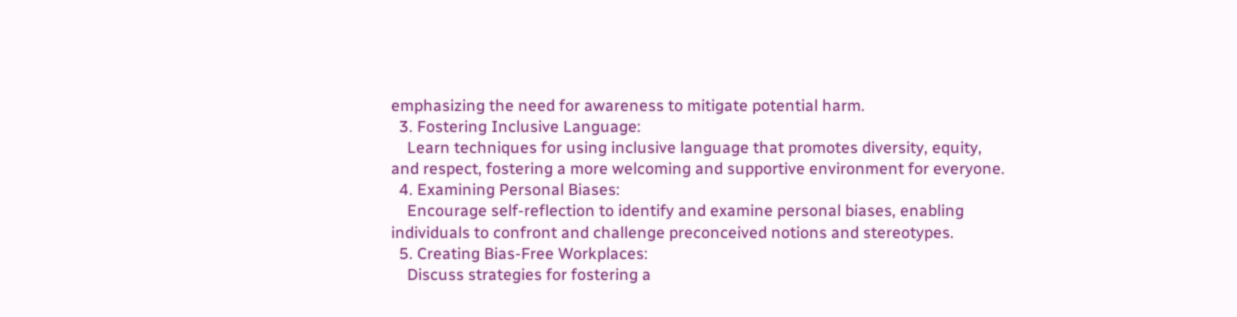emphasizing the need for awareness to mitigate potential harm.
  3. Fostering Inclusive Language:
    Learn techniques for using inclusive language that promotes diversity, equity, and respect, fostering a more welcoming and supportive environment for everyone.
  4. Examining Personal Biases:
    Encourage self-reflection to identify and examine personal biases, enabling individuals to confront and challenge preconceived notions and stereotypes.
  5. Creating Bias-Free Workplaces:
    Discuss strategies for fostering a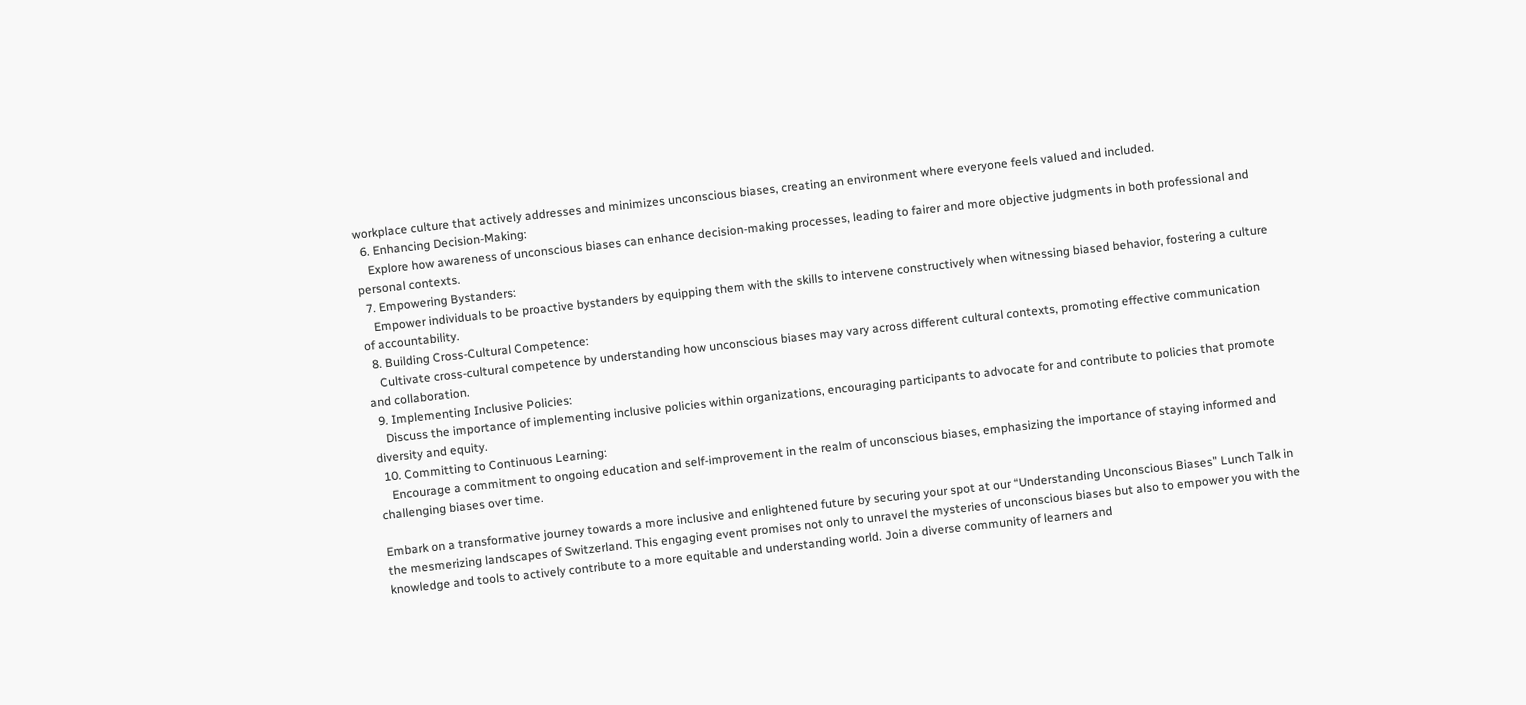workplace culture that actively addresses and minimizes unconscious biases, creating an environment where everyone feels valued and included.
  6. Enhancing Decision-Making:
    Explore how awareness of unconscious biases can enhance decision-making processes, leading to fairer and more objective judgments in both professional and personal contexts.
  7. Empowering Bystanders:
    Empower individuals to be proactive bystanders by equipping them with the skills to intervene constructively when witnessing biased behavior, fostering a culture of accountability.
  8. Building Cross-Cultural Competence:
    Cultivate cross-cultural competence by understanding how unconscious biases may vary across different cultural contexts, promoting effective communication and collaboration.
  9. Implementing Inclusive Policies:
    Discuss the importance of implementing inclusive policies within organizations, encouraging participants to advocate for and contribute to policies that promote diversity and equity.
  10. Committing to Continuous Learning:
    Encourage a commitment to ongoing education and self-improvement in the realm of unconscious biases, emphasizing the importance of staying informed and challenging biases over time.

Embark on a transformative journey towards a more inclusive and enlightened future by securing your spot at our “Understanding Unconscious Biases” Lunch Talk in the mesmerizing landscapes of Switzerland. This engaging event promises not only to unravel the mysteries of unconscious biases but also to empower you with the knowledge and tools to actively contribute to a more equitable and understanding world. Join a diverse community of learners and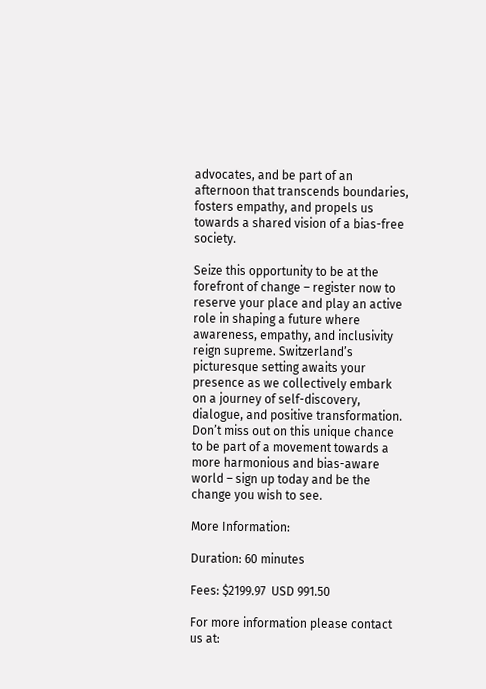advocates, and be part of an afternoon that transcends boundaries, fosters empathy, and propels us towards a shared vision of a bias-free society.

Seize this opportunity to be at the forefront of change – register now to reserve your place and play an active role in shaping a future where awareness, empathy, and inclusivity reign supreme. Switzerland’s picturesque setting awaits your presence as we collectively embark on a journey of self-discovery, dialogue, and positive transformation. Don’t miss out on this unique chance to be part of a movement towards a more harmonious and bias-aware world – sign up today and be the change you wish to see.

More Information:

Duration: 60 minutes

Fees: $2199.97  USD 991.50

For more information please contact us at: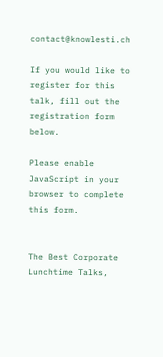contact@knowlesti.ch

If you would like to register for this talk, fill out the registration form below.

Please enable JavaScript in your browser to complete this form.


The Best Corporate Lunchtime Talks,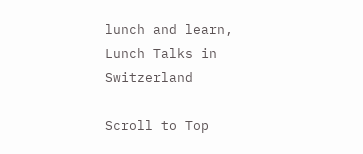lunch and learn, Lunch Talks in Switzerland

Scroll to Top